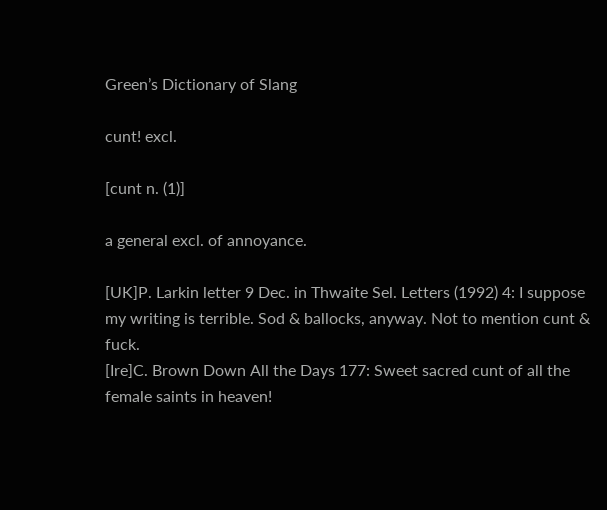Green’s Dictionary of Slang

cunt! excl.

[cunt n. (1)]

a general excl. of annoyance.

[UK]P. Larkin letter 9 Dec. in Thwaite Sel. Letters (1992) 4: I suppose my writing is terrible. Sod & ballocks, anyway. Not to mention cunt & fuck.
[Ire]C. Brown Down All the Days 177: Sweet sacred cunt of all the female saints in heaven!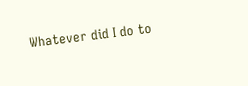Whatever did I do to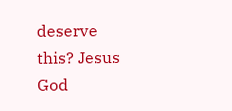deserve this? Jesus God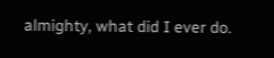almighty, what did I ever do.